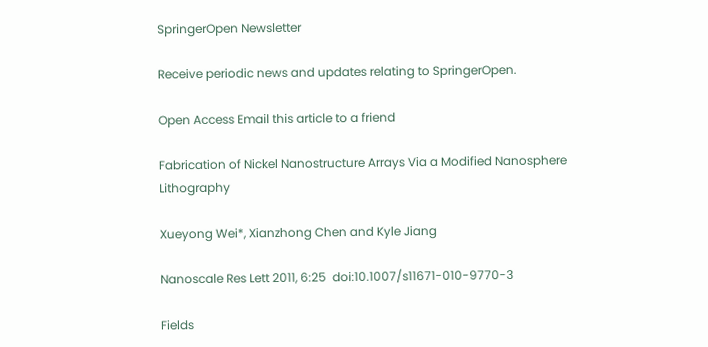SpringerOpen Newsletter

Receive periodic news and updates relating to SpringerOpen.

Open Access Email this article to a friend

Fabrication of Nickel Nanostructure Arrays Via a Modified Nanosphere Lithography

Xueyong Wei*, Xianzhong Chen and Kyle Jiang

Nanoscale Res Lett 2011, 6:25  doi:10.1007/s11671-010-9770-3

Fields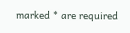marked * are required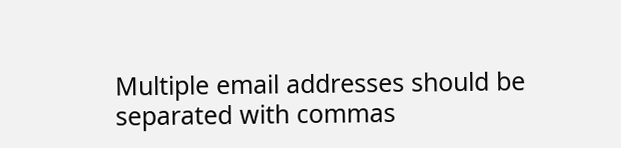Multiple email addresses should be separated with commas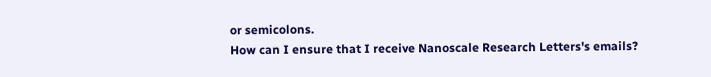or semicolons.
How can I ensure that I receive Nanoscale Research Letters's emails?